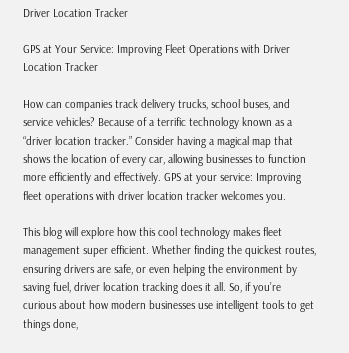Driver Location Tracker

GPS at Your Service: Improving Fleet Operations with Driver Location Tracker

How can companies track delivery trucks, school buses, and service vehicles? Because of a terrific technology known as a “driver location tracker.” Consider having a magical map that shows the location of every car, allowing businesses to function more efficiently and effectively. GPS at your service: Improving fleet operations with driver location tracker welcomes you.

This blog will explore how this cool technology makes fleet management super efficient. Whether finding the quickest routes, ensuring drivers are safe, or even helping the environment by saving fuel, driver location tracking does it all. So, if you’re curious about how modern businesses use intelligent tools to get things done,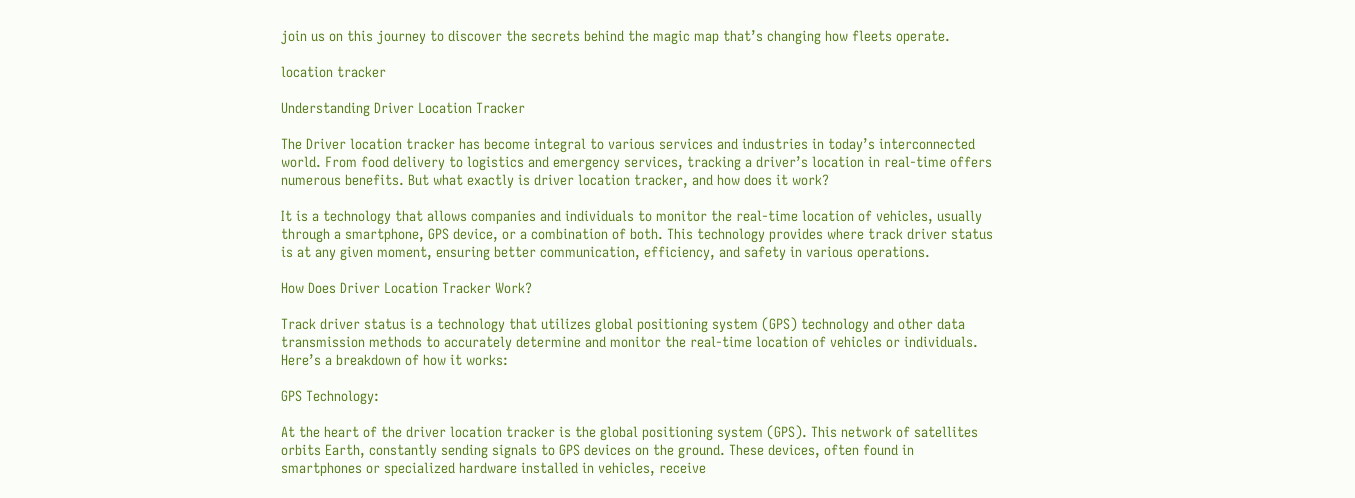join us on this journey to discover the secrets behind the magic map that’s changing how fleets operate.

location tracker

Understanding Driver Location Tracker

The Driver location tracker has become integral to various services and industries in today’s interconnected world. From food delivery to logistics and emergency services, tracking a driver’s location in real-time offers numerous benefits. But what exactly is driver location tracker, and how does it work?

It is a technology that allows companies and individuals to monitor the real-time location of vehicles, usually through a smartphone, GPS device, or a combination of both. This technology provides where track driver status is at any given moment, ensuring better communication, efficiency, and safety in various operations.

How Does Driver Location Tracker Work?

Track driver status is a technology that utilizes global positioning system (GPS) technology and other data transmission methods to accurately determine and monitor the real-time location of vehicles or individuals. Here’s a breakdown of how it works:

GPS Technology:

At the heart of the driver location tracker is the global positioning system (GPS). This network of satellites orbits Earth, constantly sending signals to GPS devices on the ground. These devices, often found in smartphones or specialized hardware installed in vehicles, receive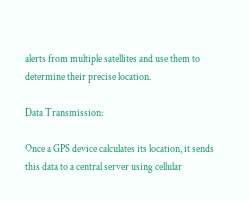alerts from multiple satellites and use them to determine their precise location.

Data Transmission:

Once a GPS device calculates its location, it sends this data to a central server using cellular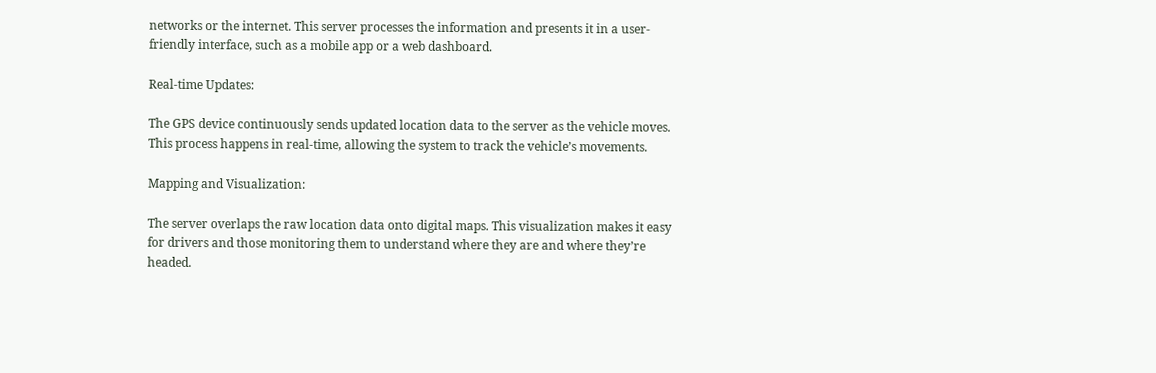networks or the internet. This server processes the information and presents it in a user-friendly interface, such as a mobile app or a web dashboard.

Real-time Updates:

The GPS device continuously sends updated location data to the server as the vehicle moves. This process happens in real-time, allowing the system to track the vehicle’s movements.

Mapping and Visualization:

The server overlaps the raw location data onto digital maps. This visualization makes it easy for drivers and those monitoring them to understand where they are and where they’re headed.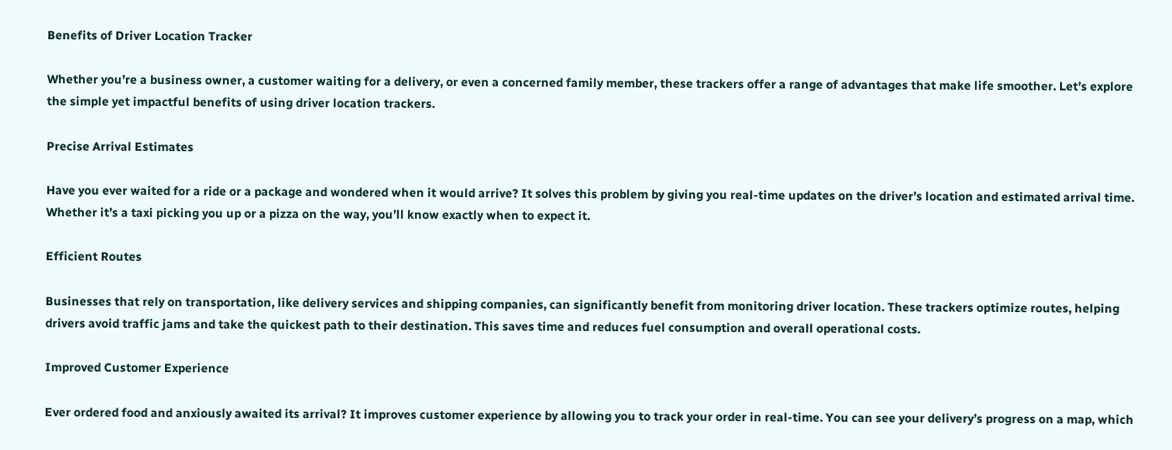Benefits of Driver Location Tracker

Whether you’re a business owner, a customer waiting for a delivery, or even a concerned family member, these trackers offer a range of advantages that make life smoother. Let’s explore the simple yet impactful benefits of using driver location trackers.

Precise Arrival Estimates

Have you ever waited for a ride or a package and wondered when it would arrive? It solves this problem by giving you real-time updates on the driver’s location and estimated arrival time. Whether it’s a taxi picking you up or a pizza on the way, you’ll know exactly when to expect it.

Efficient Routes

Businesses that rely on transportation, like delivery services and shipping companies, can significantly benefit from monitoring driver location. These trackers optimize routes, helping drivers avoid traffic jams and take the quickest path to their destination. This saves time and reduces fuel consumption and overall operational costs.

Improved Customer Experience

Ever ordered food and anxiously awaited its arrival? It improves customer experience by allowing you to track your order in real-time. You can see your delivery’s progress on a map, which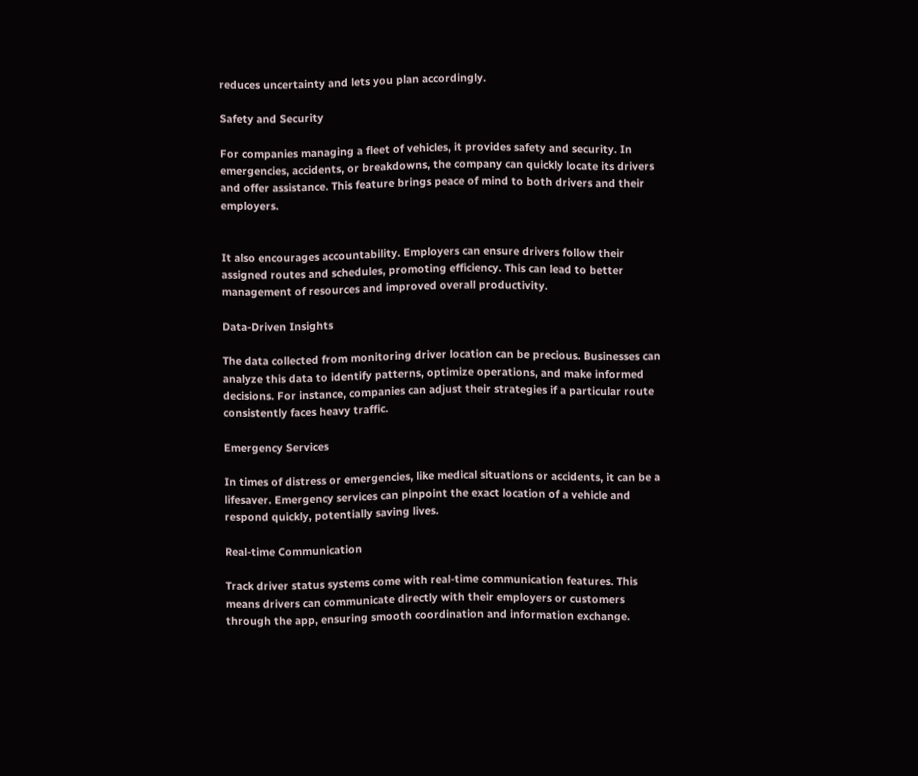reduces uncertainty and lets you plan accordingly.

Safety and Security

For companies managing a fleet of vehicles, it provides safety and security. In emergencies, accidents, or breakdowns, the company can quickly locate its drivers and offer assistance. This feature brings peace of mind to both drivers and their employers.


It also encourages accountability. Employers can ensure drivers follow their assigned routes and schedules, promoting efficiency. This can lead to better management of resources and improved overall productivity.

Data-Driven Insights

The data collected from monitoring driver location can be precious. Businesses can analyze this data to identify patterns, optimize operations, and make informed decisions. For instance, companies can adjust their strategies if a particular route consistently faces heavy traffic.

Emergency Services

In times of distress or emergencies, like medical situations or accidents, it can be a lifesaver. Emergency services can pinpoint the exact location of a vehicle and respond quickly, potentially saving lives.

Real-time Communication

Track driver status systems come with real-time communication features. This means drivers can communicate directly with their employers or customers through the app, ensuring smooth coordination and information exchange.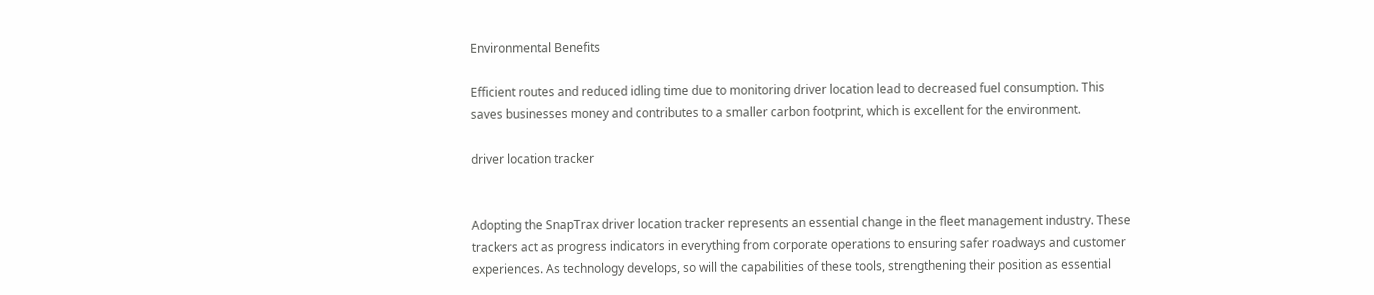Environmental Benefits

Efficient routes and reduced idling time due to monitoring driver location lead to decreased fuel consumption. This saves businesses money and contributes to a smaller carbon footprint, which is excellent for the environment.

driver location tracker


Adopting the SnapTrax driver location tracker represents an essential change in the fleet management industry. These trackers act as progress indicators in everything from corporate operations to ensuring safer roadways and customer experiences. As technology develops, so will the capabilities of these tools, strengthening their position as essential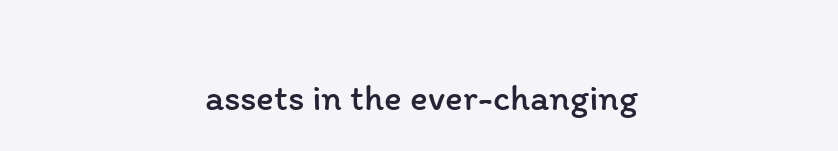assets in the ever-changing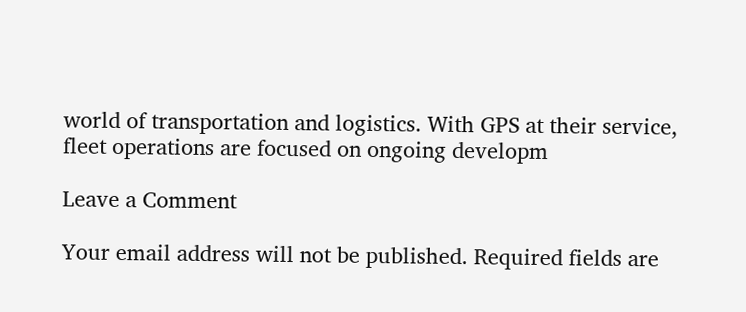world of transportation and logistics. With GPS at their service, fleet operations are focused on ongoing developm

Leave a Comment

Your email address will not be published. Required fields are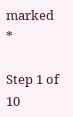marked *

Step 1 of 10